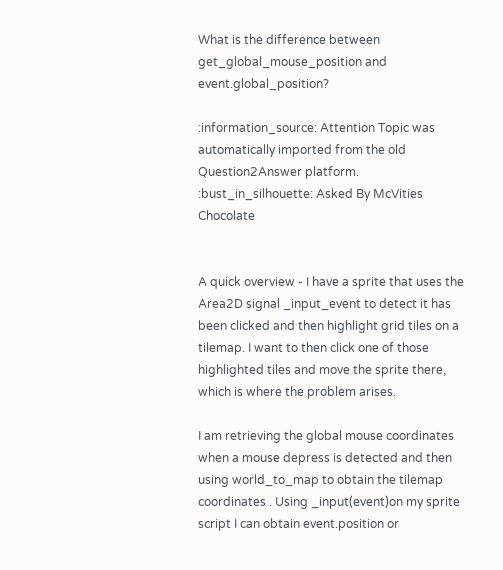What is the difference between get_global_mouse_position and event.global_position?

:information_source: Attention Topic was automatically imported from the old Question2Answer platform.
:bust_in_silhouette: Asked By McVities Chocolate


A quick overview - I have a sprite that uses the Area2D signal _input_event to detect it has been clicked and then highlight grid tiles on a tilemap. I want to then click one of those highlighted tiles and move the sprite there, which is where the problem arises.

I am retrieving the global mouse coordinates when a mouse depress is detected and then using world_to_map to obtain the tilemap coordinates . Using _input(event)on my sprite script I can obtain event.position or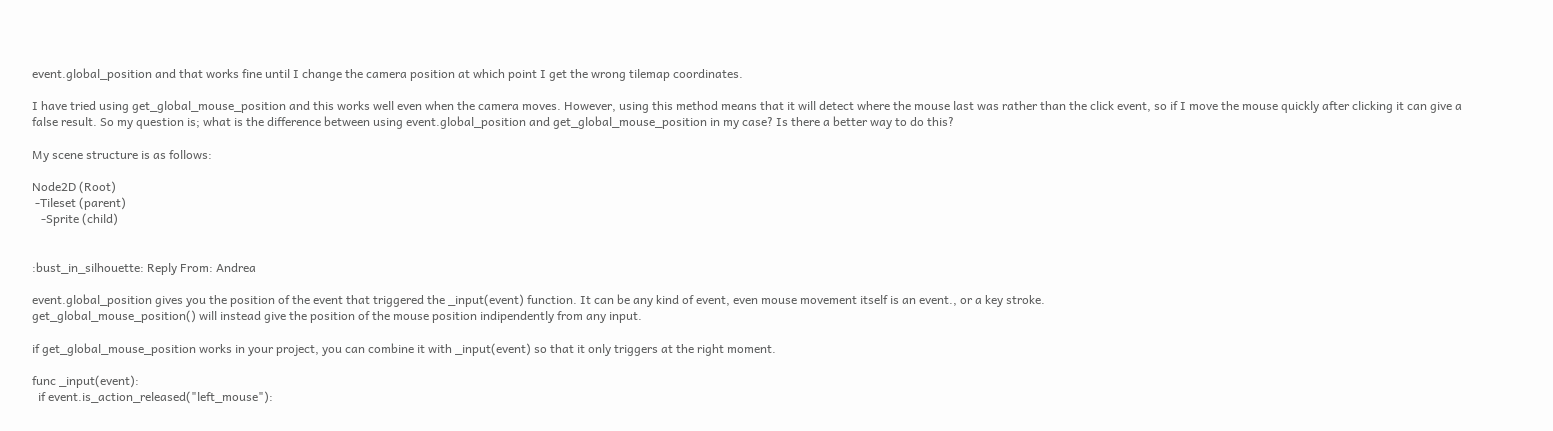event.global_position and that works fine until I change the camera position at which point I get the wrong tilemap coordinates.

I have tried using get_global_mouse_position and this works well even when the camera moves. However, using this method means that it will detect where the mouse last was rather than the click event, so if I move the mouse quickly after clicking it can give a false result. So my question is; what is the difference between using event.global_position and get_global_mouse_position in my case? Is there a better way to do this?

My scene structure is as follows:

Node2D (Root)
 -Tileset (parent)
   -Sprite (child)


:bust_in_silhouette: Reply From: Andrea

event.global_position gives you the position of the event that triggered the _input(event) function. It can be any kind of event, even mouse movement itself is an event., or a key stroke.
get_global_mouse_position() will instead give the position of the mouse position indipendently from any input.

if get_global_mouse_position works in your project, you can combine it with _input(event) so that it only triggers at the right moment.

func _input(event):
  if event.is_action_released("left_mouse"):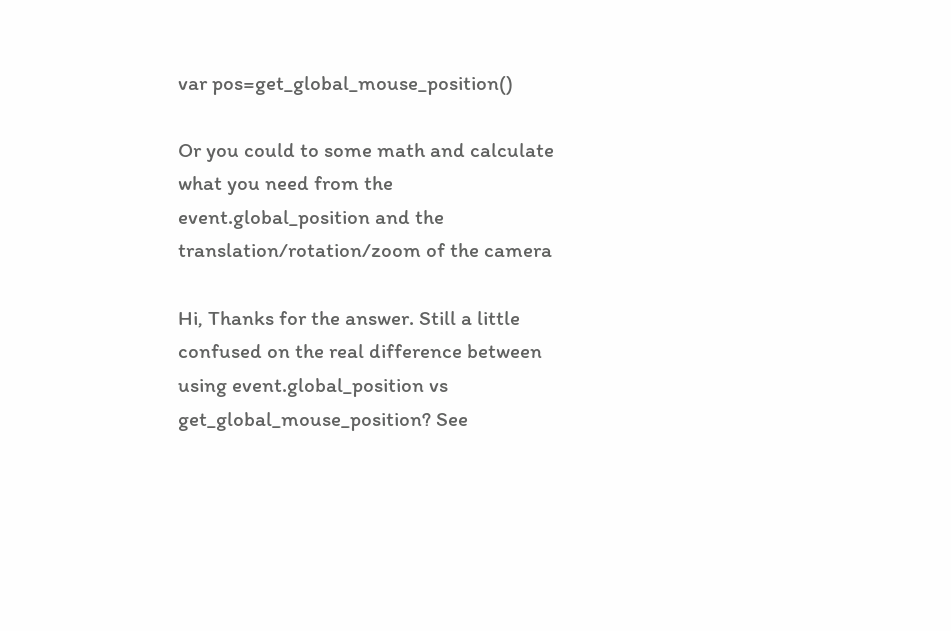var pos=get_global_mouse_position()

Or you could to some math and calculate what you need from the event.global_position and the translation/rotation/zoom of the camera

Hi, Thanks for the answer. Still a little confused on the real difference between using event.global_position vs get_global_mouse_position? See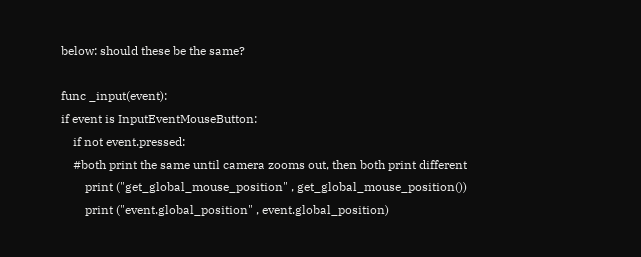below: should these be the same?

func _input(event):
if event is InputEventMouseButton:
    if not event.pressed:
    #both print the same until camera zooms out, then both print different
        print ("get_global_mouse_position" , get_global_mouse_position())
        print ("event.global_position" , event.global_position)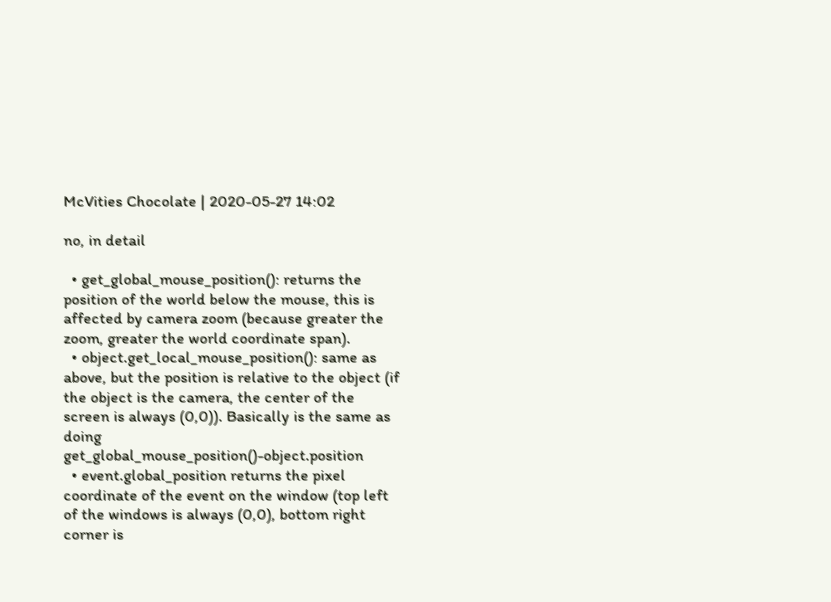McVities Chocolate | 2020-05-27 14:02

no, in detail

  • get_global_mouse_position(): returns the position of the world below the mouse, this is affected by camera zoom (because greater the zoom, greater the world coordinate span).
  • object.get_local_mouse_position(): same as above, but the position is relative to the object (if the object is the camera, the center of the screen is always (0,0)). Basically is the same as doing get_global_mouse_position()-object.position
  • event.global_position returns the pixel coordinate of the event on the window (top left of the windows is always (0,0), bottom right corner is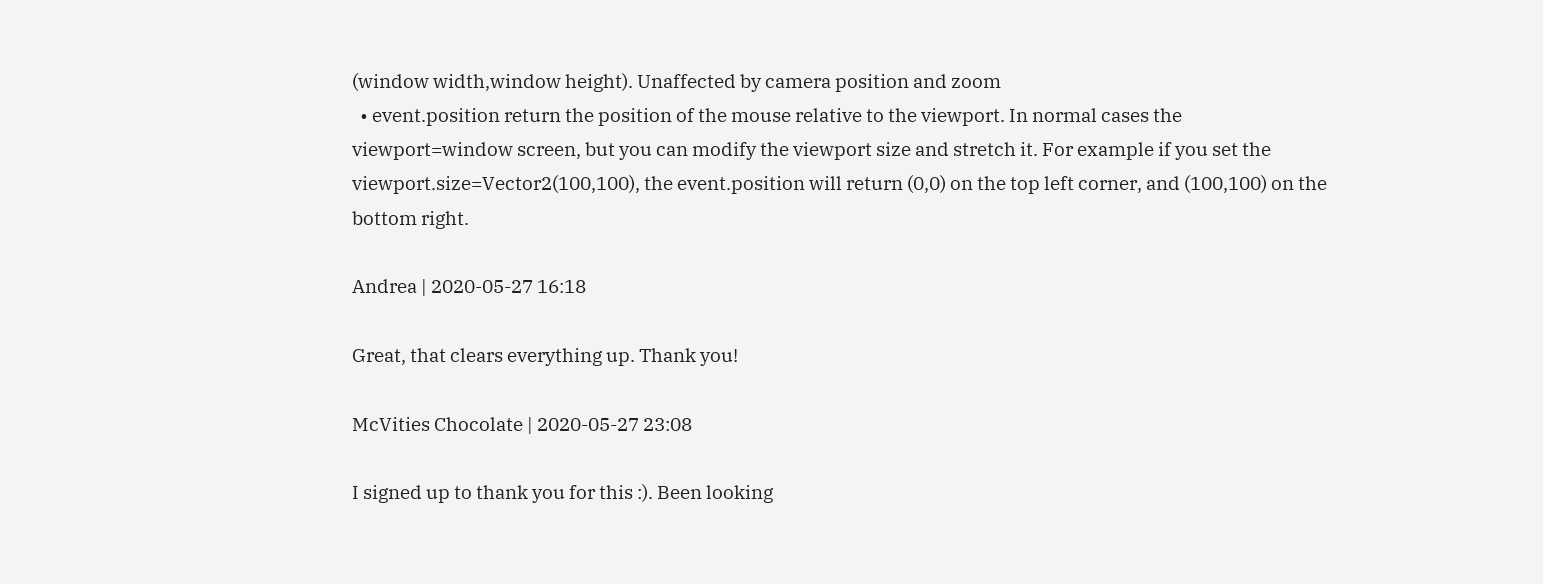(window width,window height). Unaffected by camera position and zoom
  • event.position return the position of the mouse relative to the viewport. In normal cases the viewport=window screen, but you can modify the viewport size and stretch it. For example if you set the viewport.size=Vector2(100,100), the event.position will return (0,0) on the top left corner, and (100,100) on the bottom right.

Andrea | 2020-05-27 16:18

Great, that clears everything up. Thank you!

McVities Chocolate | 2020-05-27 23:08

I signed up to thank you for this :). Been looking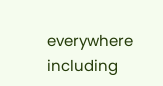everywhere including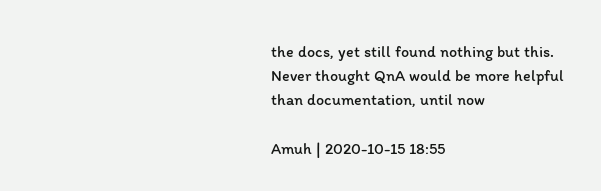the docs, yet still found nothing but this. Never thought QnA would be more helpful than documentation, until now

Amuh | 2020-10-15 18:55